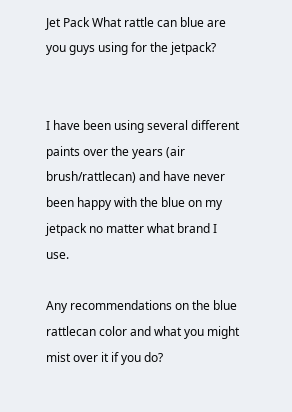Jet Pack What rattle can blue are you guys using for the jetpack?


I have been using several different paints over the years (air brush/rattlecan) and have never been happy with the blue on my jetpack no matter what brand I use.

Any recommendations on the blue rattlecan color and what you might mist over it if you do?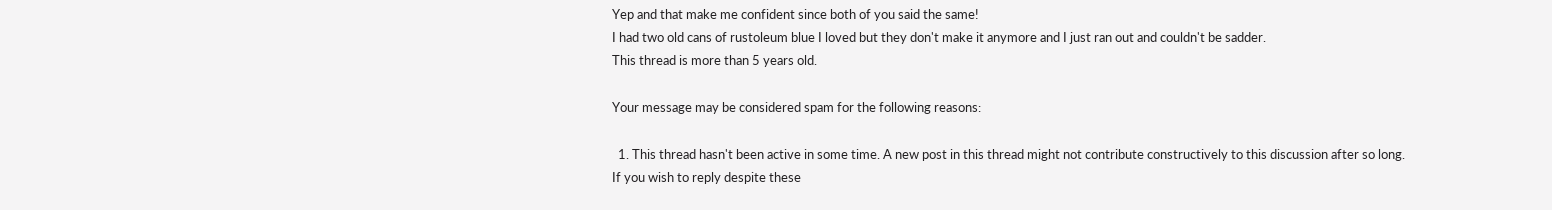Yep and that make me confident since both of you said the same!
I had two old cans of rustoleum blue I loved but they don't make it anymore and I just ran out and couldn't be sadder.
This thread is more than 5 years old.

Your message may be considered spam for the following reasons:

  1. This thread hasn't been active in some time. A new post in this thread might not contribute constructively to this discussion after so long.
If you wish to reply despite these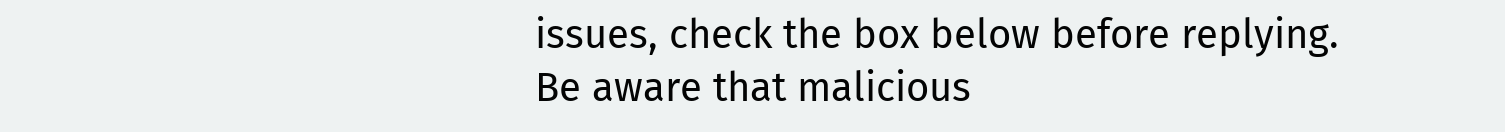issues, check the box below before replying.
Be aware that malicious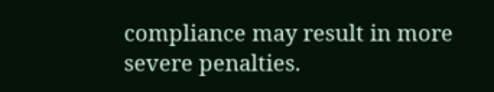compliance may result in more severe penalties.